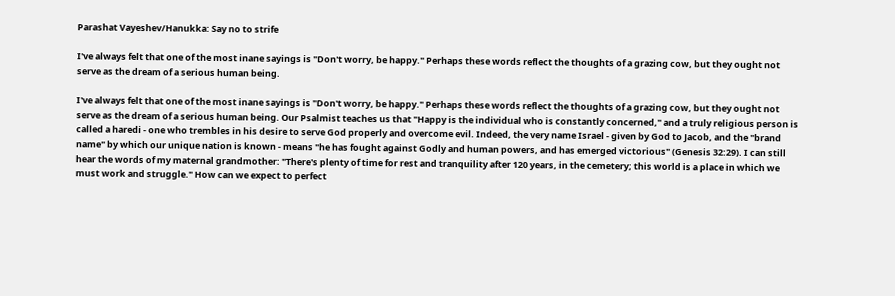Parashat Vayeshev/Hanukka: Say no to strife

I've always felt that one of the most inane sayings is "Don't worry, be happy." Perhaps these words reflect the thoughts of a grazing cow, but they ought not serve as the dream of a serious human being.

I've always felt that one of the most inane sayings is "Don't worry, be happy." Perhaps these words reflect the thoughts of a grazing cow, but they ought not serve as the dream of a serious human being. Our Psalmist teaches us that "Happy is the individual who is constantly concerned," and a truly religious person is called a haredi - one who trembles in his desire to serve God properly and overcome evil. Indeed, the very name Israel - given by God to Jacob, and the "brand name" by which our unique nation is known - means "he has fought against Godly and human powers, and has emerged victorious" (Genesis 32:29). I can still hear the words of my maternal grandmother: "There's plenty of time for rest and tranquility after 120 years, in the cemetery; this world is a place in which we must work and struggle." How can we expect to perfect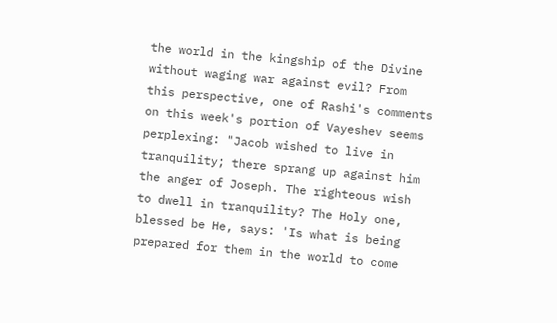the world in the kingship of the Divine without waging war against evil? From this perspective, one of Rashi's comments on this week's portion of Vayeshev seems perplexing: "Jacob wished to live in tranquility; there sprang up against him the anger of Joseph. The righteous wish to dwell in tranquility? The Holy one, blessed be He, says: 'Is what is being prepared for them in the world to come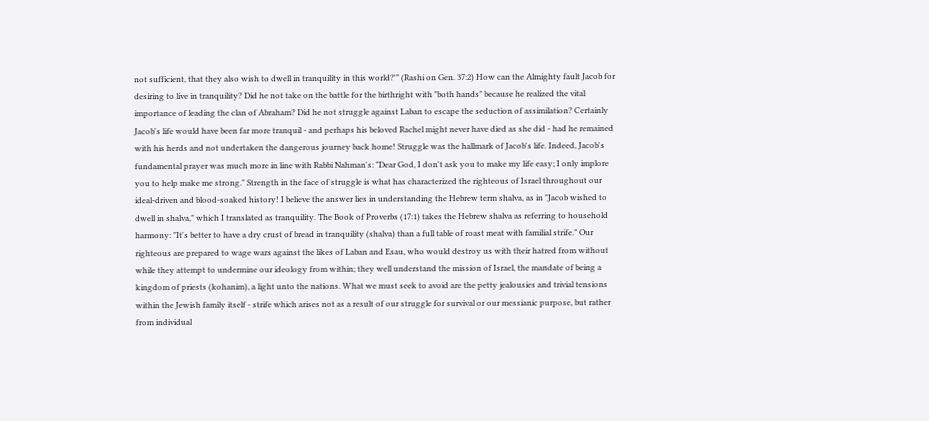not sufficient, that they also wish to dwell in tranquility in this world?'" (Rashi on Gen. 37:2) How can the Almighty fault Jacob for desiring to live in tranquility? Did he not take on the battle for the birthright with "both hands" because he realized the vital importance of leading the clan of Abraham? Did he not struggle against Laban to escape the seduction of assimilation? Certainly Jacob's life would have been far more tranquil - and perhaps his beloved Rachel might never have died as she did - had he remained with his herds and not undertaken the dangerous journey back home! Struggle was the hallmark of Jacob's life. Indeed, Jacob's fundamental prayer was much more in line with Rabbi Nahman's: "Dear God, I don't ask you to make my life easy; I only implore you to help make me strong." Strength in the face of struggle is what has characterized the righteous of Israel throughout our ideal-driven and blood-soaked history! I believe the answer lies in understanding the Hebrew term shalva, as in "Jacob wished to dwell in shalva," which I translated as tranquility. The Book of Proverbs (17:1) takes the Hebrew shalva as referring to household harmony: "It's better to have a dry crust of bread in tranquility (shalva) than a full table of roast meat with familial strife." Our righteous are prepared to wage wars against the likes of Laban and Esau, who would destroy us with their hatred from without while they attempt to undermine our ideology from within; they well understand the mission of Israel, the mandate of being a kingdom of priests (kohanim), a light unto the nations. What we must seek to avoid are the petty jealousies and trivial tensions within the Jewish family itself - strife which arises not as a result of our struggle for survival or our messianic purpose, but rather from individual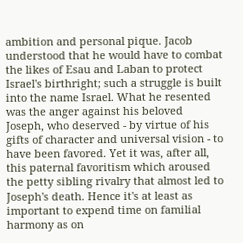ambition and personal pique. Jacob understood that he would have to combat the likes of Esau and Laban to protect Israel's birthright; such a struggle is built into the name Israel. What he resented was the anger against his beloved Joseph, who deserved - by virtue of his gifts of character and universal vision - to have been favored. Yet it was, after all, this paternal favoritism which aroused the petty sibling rivalry that almost led to Joseph's death. Hence it's at least as important to expend time on familial harmony as on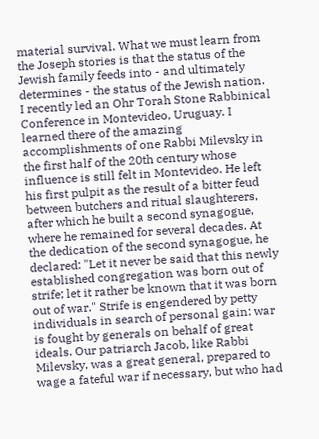material survival. What we must learn from the Joseph stories is that the status of the Jewish family feeds into - and ultimately determines - the status of the Jewish nation. I recently led an Ohr Torah Stone Rabbinical Conference in Montevideo, Uruguay. I learned there of the amazing accomplishments of one Rabbi Milevsky in the first half of the 20th century whose influence is still felt in Montevideo. He left his first pulpit as the result of a bitter feud between butchers and ritual slaughterers, after which he built a second synagogue, where he remained for several decades. At the dedication of the second synagogue, he declared: "Let it never be said that this newly established congregation was born out of strife; let it rather be known that it was born out of war." Strife is engendered by petty individuals in search of personal gain: war is fought by generals on behalf of great ideals. Our patriarch Jacob, like Rabbi Milevsky, was a great general, prepared to wage a fateful war if necessary, but who had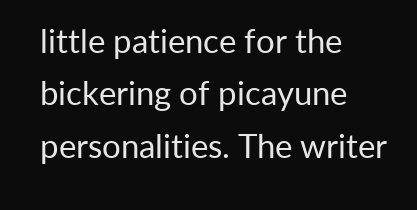little patience for the bickering of picayune personalities. The writer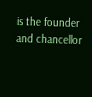is the founder and chancellor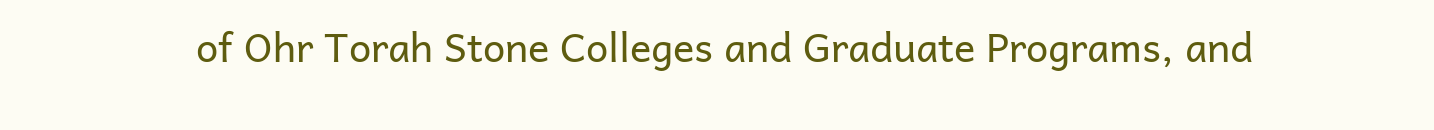of Ohr Torah Stone Colleges and Graduate Programs, and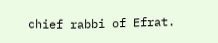chief rabbi of Efrat.